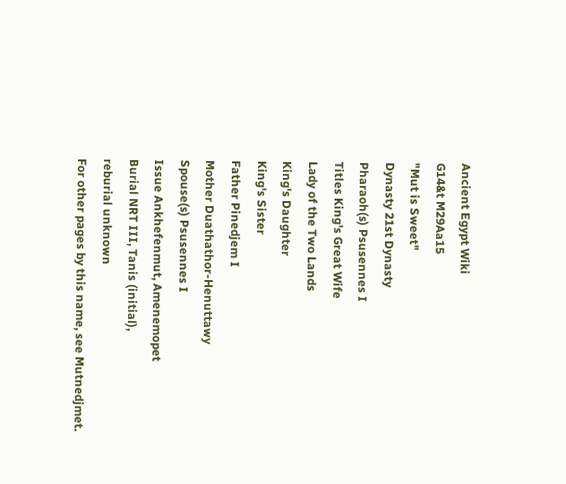Ancient Egypt Wiki
G14&t M29Aa15
"Mut is Sweet"
Dynasty 21st Dynasty
Pharaoh(s) Psusennes I
Titles King's Great Wife
Lady of the Two Lands
King's Daughter
King's Sister
Father Pinedjem I
Mother Duathathor-Henuttawy
Spouse(s) Psusennes I
Issue Ankhefenmut, Amenemopet
Burial NRT III, Tanis (initial),
reburial unknown
For other pages by this name, see Mutnedjmet.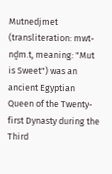Mutnedjmet (transliteration: mwt-nḏm.t, meaning: "Mut is Sweet") was an ancient Egyptian Queen of the Twenty-first Dynasty during the Third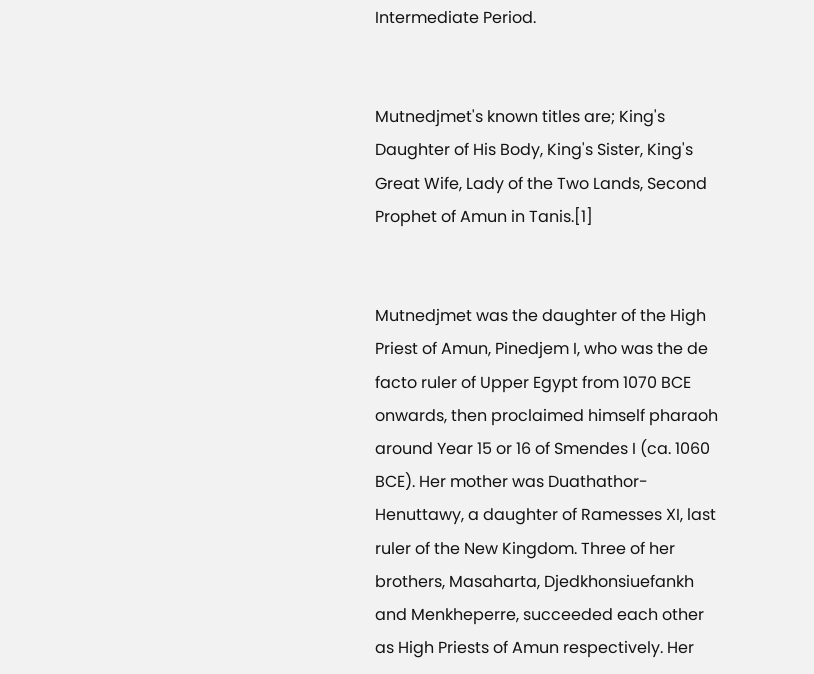Intermediate Period.


Mutnedjmet's known titles are; King's Daughter of His Body, King's Sister, King's Great Wife, Lady of the Two Lands, Second Prophet of Amun in Tanis.[1]


Mutnedjmet was the daughter of the High Priest of Amun, Pinedjem I, who was the de facto ruler of Upper Egypt from 1070 BCE onwards, then proclaimed himself pharaoh around Year 15 or 16 of Smendes I (ca. 1060 BCE). Her mother was Duathathor-Henuttawy, a daughter of Ramesses XI, last ruler of the New Kingdom. Three of her brothers, Masaharta, Djedkhonsiuefankh and Menkheperre, succeeded each other as High Priests of Amun respectively. Her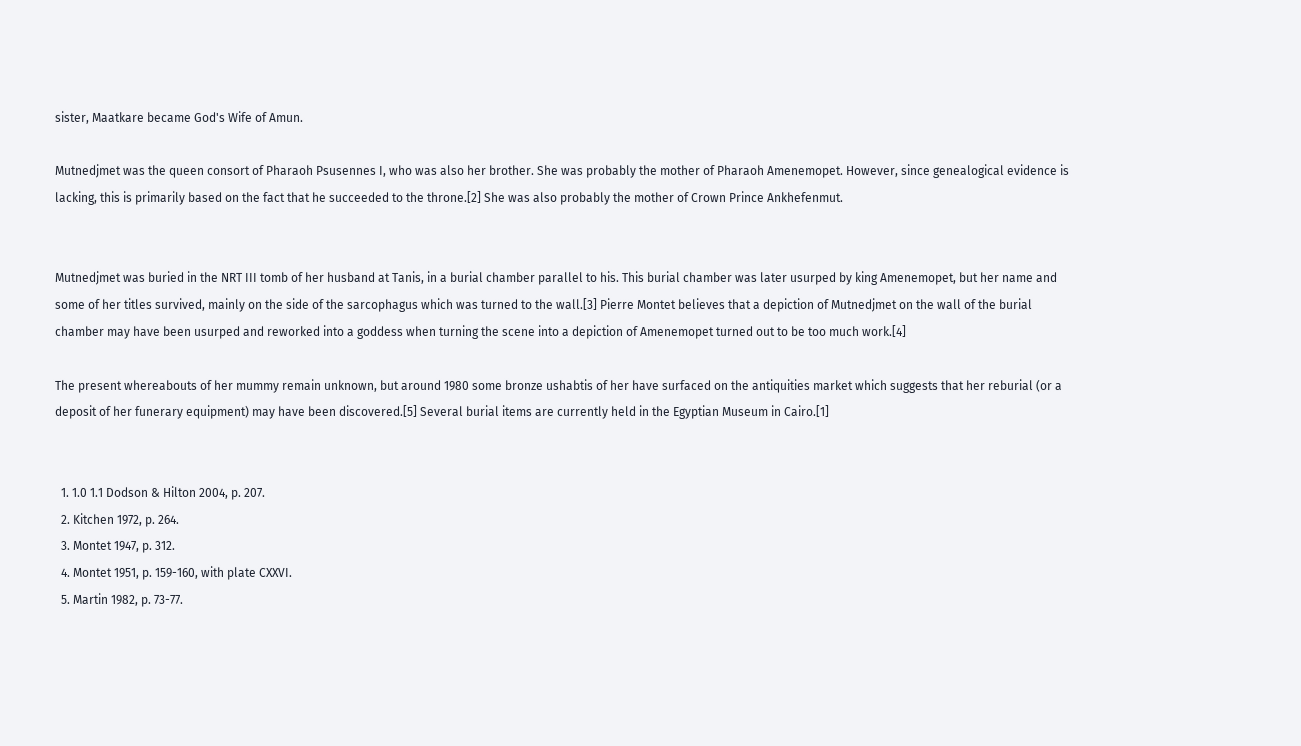sister, Maatkare became God's Wife of Amun.

Mutnedjmet was the queen consort of Pharaoh Psusennes I, who was also her brother. She was probably the mother of Pharaoh Amenemopet. However, since genealogical evidence is lacking, this is primarily based on the fact that he succeeded to the throne.[2] She was also probably the mother of Crown Prince Ankhefenmut.


Mutnedjmet was buried in the NRT III tomb of her husband at Tanis, in a burial chamber parallel to his. This burial chamber was later usurped by king Amenemopet, but her name and some of her titles survived, mainly on the side of the sarcophagus which was turned to the wall.[3] Pierre Montet believes that a depiction of Mutnedjmet on the wall of the burial chamber may have been usurped and reworked into a goddess when turning the scene into a depiction of Amenemopet turned out to be too much work.[4]

The present whereabouts of her mummy remain unknown, but around 1980 some bronze ushabtis of her have surfaced on the antiquities market which suggests that her reburial (or a deposit of her funerary equipment) may have been discovered.[5] Several burial items are currently held in the Egyptian Museum in Cairo.[1]


  1. 1.0 1.1 Dodson & Hilton 2004, p. 207.
  2. Kitchen 1972, p. 264.
  3. Montet 1947, p. 312.
  4. Montet 1951, p. 159-160, with plate CXXVI.
  5. Martin 1982, p. 73-77.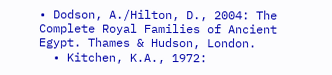• Dodson, A./Hilton, D., 2004: The Complete Royal Families of Ancient Egypt. Thames & Hudson, London.
  • Kitchen, K.A., 1972: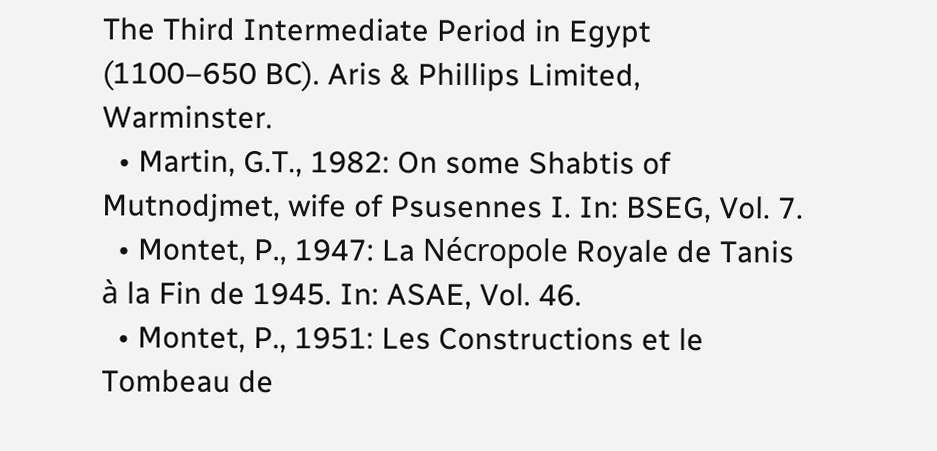The Third Intermediate Period in Egypt (1100–650 BC). Aris & Phillips Limited, Warminster.
  • Martin, G.T., 1982: On some Shabtis of Mutnodjmet, wife of Psusennes I. In: BSEG, Vol. 7.
  • Montet, P., 1947: La Nécropole Royale de Tanis à la Fin de 1945. In: ASAE, Vol. 46.
  • Montet, P., 1951: Les Constructions et le Tombeau de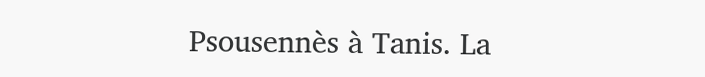Psousennès à Tanis. La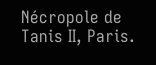Nécropole de Tanis II, Paris.